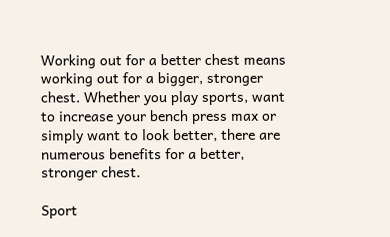Working out for a better chest means working out for a bigger, stronger chest. Whether you play sports, want to increase your bench press max or simply want to look better, there are numerous benefits for a better, stronger chest.

Sport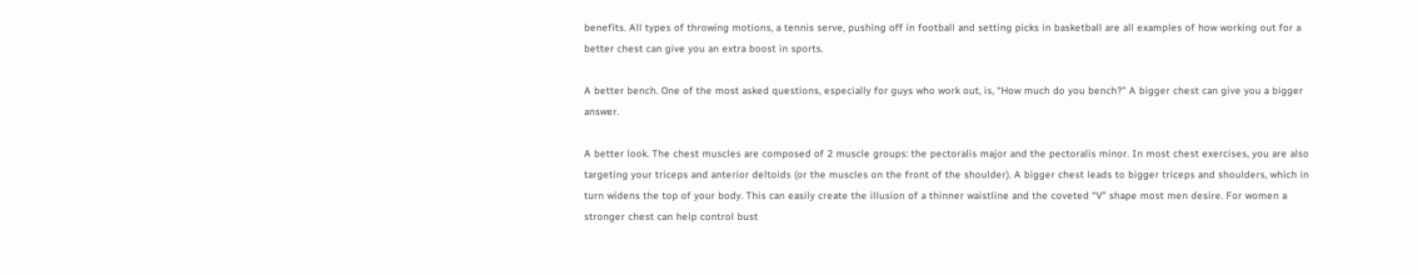benefits. All types of throwing motions, a tennis serve, pushing off in football and setting picks in basketball are all examples of how working out for a better chest can give you an extra boost in sports.

A better bench. One of the most asked questions, especially for guys who work out, is, “How much do you bench?” A bigger chest can give you a bigger answer.

A better look. The chest muscles are composed of 2 muscle groups: the pectoralis major and the pectoralis minor. In most chest exercises, you are also targeting your triceps and anterior deltoids (or the muscles on the front of the shoulder). A bigger chest leads to bigger triceps and shoulders, which in turn widens the top of your body. This can easily create the illusion of a thinner waistline and the coveted “V” shape most men desire. For women a stronger chest can help control bust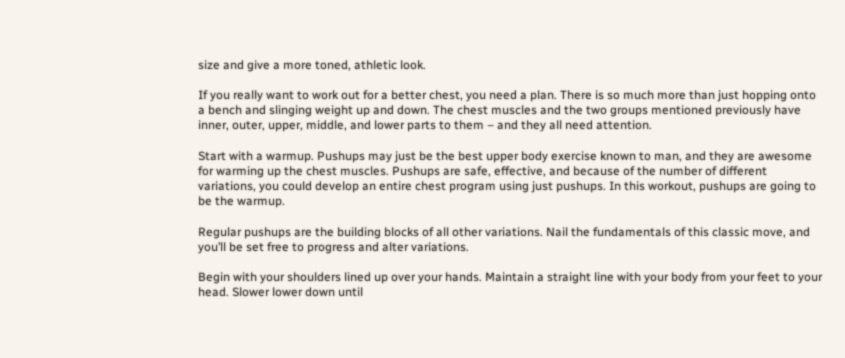size and give a more toned, athletic look.

If you really want to work out for a better chest, you need a plan. There is so much more than just hopping onto a bench and slinging weight up and down. The chest muscles and the two groups mentioned previously have inner, outer, upper, middle, and lower parts to them – and they all need attention.

Start with a warmup. Pushups may just be the best upper body exercise known to man, and they are awesome for warming up the chest muscles. Pushups are safe, effective, and because of the number of different variations, you could develop an entire chest program using just pushups. In this workout, pushups are going to be the warmup.

Regular pushups are the building blocks of all other variations. Nail the fundamentals of this classic move, and you’ll be set free to progress and alter variations.

Begin with your shoulders lined up over your hands. Maintain a straight line with your body from your feet to your head. Slower lower down until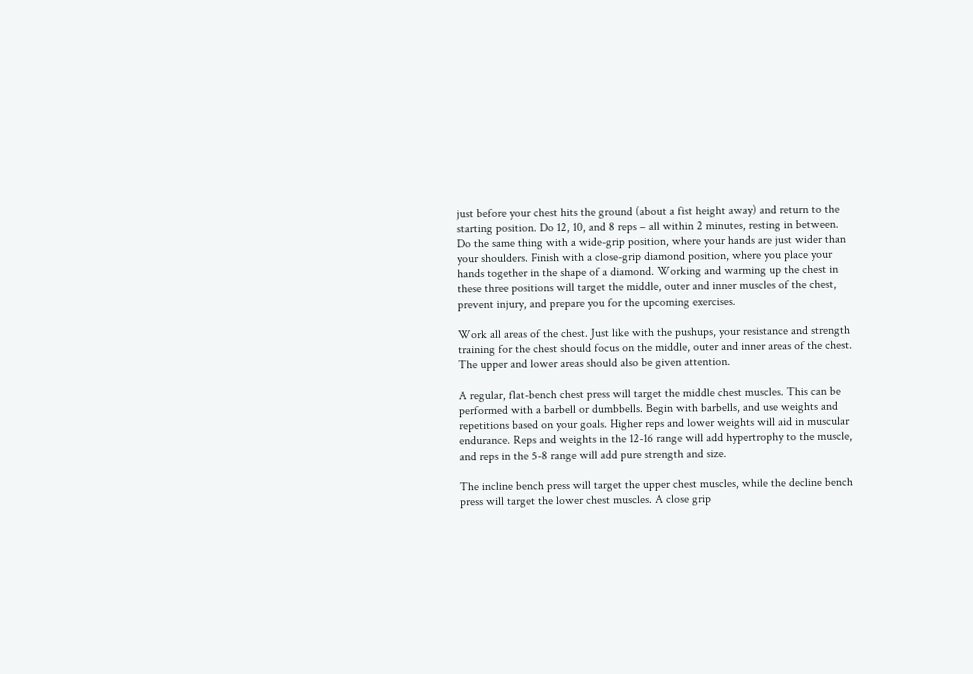just before your chest hits the ground (about a fist height away) and return to the starting position. Do 12, 10, and 8 reps – all within 2 minutes, resting in between. Do the same thing with a wide-grip position, where your hands are just wider than your shoulders. Finish with a close-grip diamond position, where you place your hands together in the shape of a diamond. Working and warming up the chest in these three positions will target the middle, outer and inner muscles of the chest, prevent injury, and prepare you for the upcoming exercises.

Work all areas of the chest. Just like with the pushups, your resistance and strength training for the chest should focus on the middle, outer and inner areas of the chest. The upper and lower areas should also be given attention.

A regular, flat-bench chest press will target the middle chest muscles. This can be performed with a barbell or dumbbells. Begin with barbells, and use weights and repetitions based on your goals. Higher reps and lower weights will aid in muscular endurance. Reps and weights in the 12-16 range will add hypertrophy to the muscle, and reps in the 5-8 range will add pure strength and size.

The incline bench press will target the upper chest muscles, while the decline bench press will target the lower chest muscles. A close grip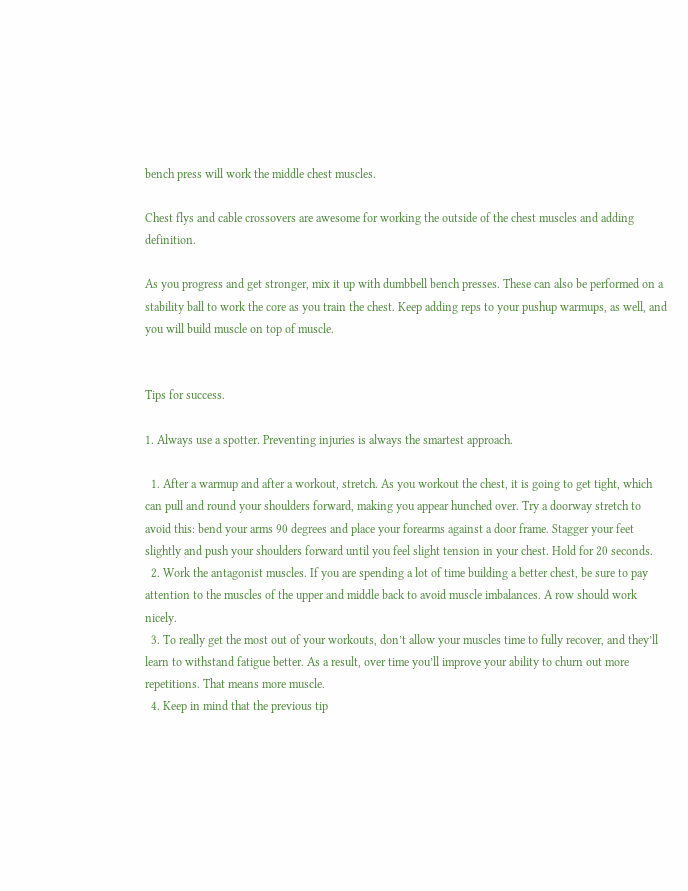bench press will work the middle chest muscles.

Chest flys and cable crossovers are awesome for working the outside of the chest muscles and adding definition.

As you progress and get stronger, mix it up with dumbbell bench presses. These can also be performed on a stability ball to work the core as you train the chest. Keep adding reps to your pushup warmups, as well, and you will build muscle on top of muscle.


Tips for success.

1. Always use a spotter. Preventing injuries is always the smartest approach.

  1. After a warmup and after a workout, stretch. As you workout the chest, it is going to get tight, which can pull and round your shoulders forward, making you appear hunched over. Try a doorway stretch to avoid this: bend your arms 90 degrees and place your forearms against a door frame. Stagger your feet slightly and push your shoulders forward until you feel slight tension in your chest. Hold for 20 seconds.
  2. Work the antagonist muscles. If you are spending a lot of time building a better chest, be sure to pay attention to the muscles of the upper and middle back to avoid muscle imbalances. A row should work nicely.
  3. To really get the most out of your workouts, don’t allow your muscles time to fully recover, and they’ll learn to withstand fatigue better. As a result, over time you’ll improve your ability to churn out more repetitions. That means more muscle.
  4. Keep in mind that the previous tip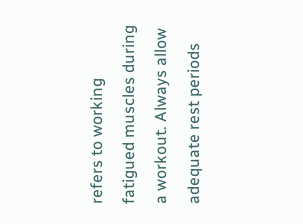refers to working fatigued muscles during a workout. Always allow adequate rest periods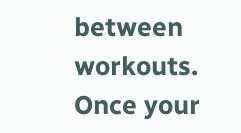between workouts. Once your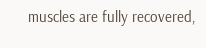muscles are fully recovered,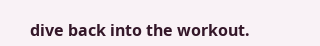dive back into the workout.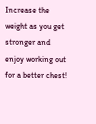Increase the weight as you get stronger and enjoy working out for a better chest!